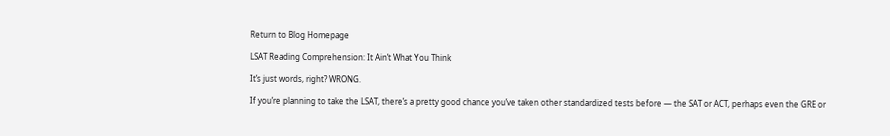Return to Blog Homepage

LSAT Reading Comprehension: It Ain’t What You Think

It’s just words, right? WRONG.

If you’re planning to take the LSAT, there’s a pretty good chance you’ve taken other standardized tests before — the SAT or ACT, perhaps even the GRE or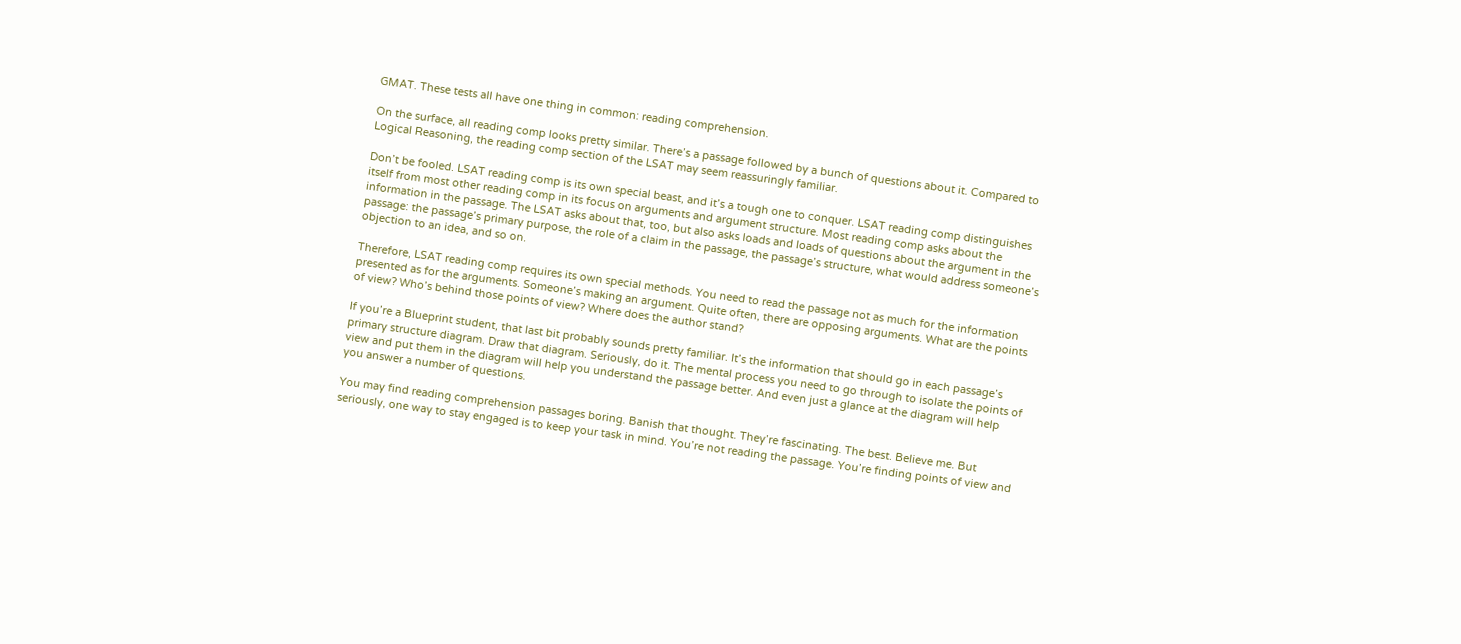GMAT. These tests all have one thing in common: reading comprehension.

On the surface, all reading comp looks pretty similar. There’s a passage followed by a bunch of questions about it. Compared to Logical Reasoning, the reading comp section of the LSAT may seem reassuringly familiar.

Don’t be fooled. LSAT reading comp is its own special beast, and it’s a tough one to conquer. LSAT reading comp distinguishes itself from most other reading comp in its focus on arguments and argument structure. Most reading comp asks about the information in the passage. The LSAT asks about that, too, but also asks loads and loads of questions about the argument in the passage: the passage’s primary purpose, the role of a claim in the passage, the passage’s structure, what would address someone’s objection to an idea, and so on.

Therefore, LSAT reading comp requires its own special methods. You need to read the passage not as much for the information presented as for the arguments. Someone’s making an argument. Quite often, there are opposing arguments. What are the points of view? Who’s behind those points of view? Where does the author stand?

If you’re a Blueprint student, that last bit probably sounds pretty familiar. It’s the information that should go in each passage’s primary structure diagram. Draw that diagram. Seriously, do it. The mental process you need to go through to isolate the points of view and put them in the diagram will help you understand the passage better. And even just a glance at the diagram will help you answer a number of questions.

You may find reading comprehension passages boring. Banish that thought. They’re fascinating. The best. Believe me. But seriously, one way to stay engaged is to keep your task in mind. You’re not reading the passage. You’re finding points of view and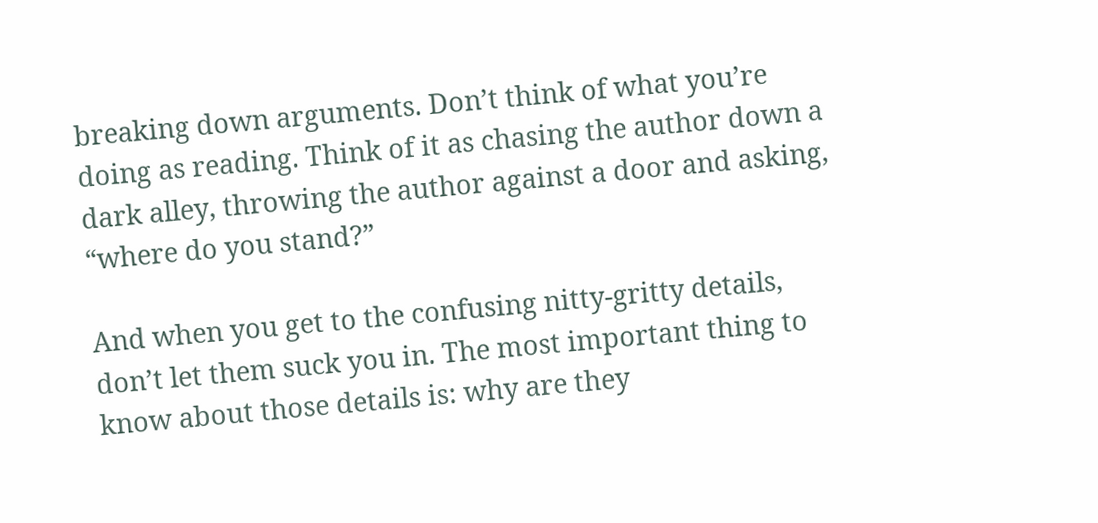breaking down arguments. Don’t think of what you’re doing as reading. Think of it as chasing the author down a dark alley, throwing the author against a door and asking, “where do you stand?”

And when you get to the confusing nitty-gritty details, don’t let them suck you in. The most important thing to know about those details is: why are they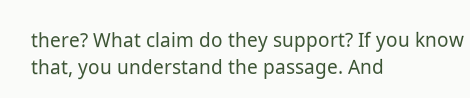there? What claim do they support? If you know that, you understand the passage. And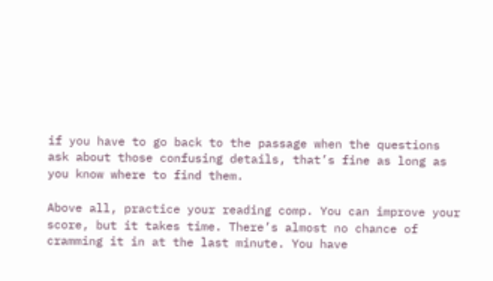if you have to go back to the passage when the questions ask about those confusing details, that’s fine as long as you know where to find them.

Above all, practice your reading comp. You can improve your score, but it takes time. There’s almost no chance of cramming it in at the last minute. You have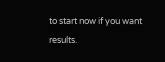to start now if you want results.